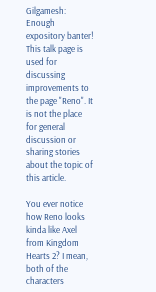Gilgamesh: Enough expository banter!
This talk page is used for discussing improvements to the page "Reno". It is not the place for general discussion or sharing stories about the topic of this article.

You ever notice how Reno looks kinda like Axel from Kingdom Hearts 2? I mean, both of the characters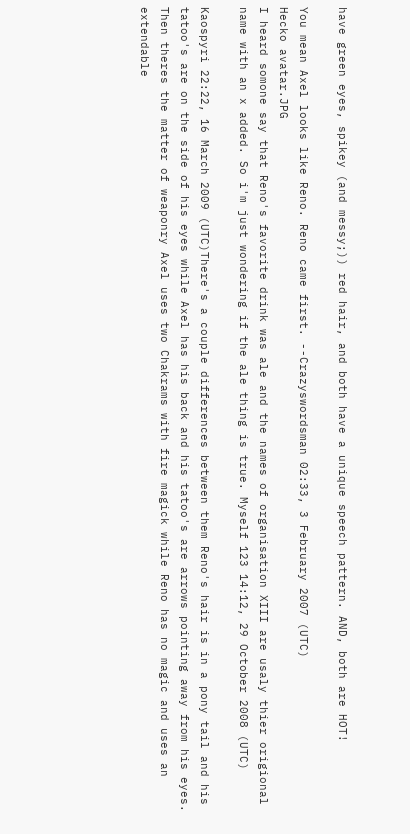have green eyes, spikey (and messy;)) red hair, and both have a unique speech pattern. AND, both are HOT!

You mean Axel looks like Reno. Reno came first. --Crazyswordsman 02:33, 3 February 2007 (UTC)
Hecko avatar.JPG
I heard somone say that Reno's favorite drink was ale and the names of organisation XIII are usaly thier origional name with an x added. So i'm just wondering if the ale thing is true. Myself 123 14:12, 29 October 2008 (UTC)

Kaospyri 22:22, 16 March 2009 (UTC)There's a couple differences between them Reno's hair is in a pony tail and his tatoo's are on the side of his eyes while Axel has his back and his tatoo's are arrows pointing away from his eyes. Then theres the matter of weaponry Axel uses two Chakrams with fire magick while Reno has no magic and uses an extendable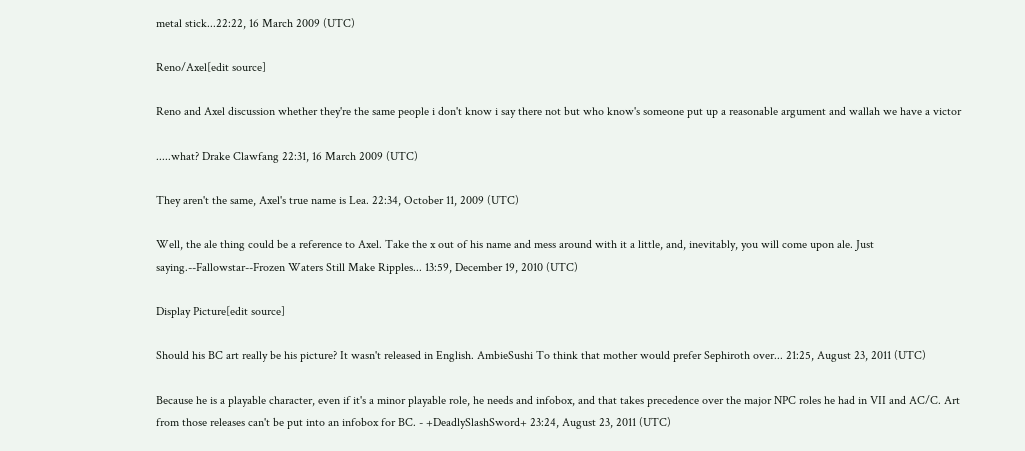metal stick...22:22, 16 March 2009 (UTC)

Reno/Axel[edit source]

Reno and Axel discussion whether they're the same people i don't know i say there not but who know's someone put up a reasonable argument and wallah we have a victor

.....what? Drake Clawfang 22:31, 16 March 2009 (UTC)

They aren't the same, Axel's true name is Lea. 22:34, October 11, 2009 (UTC)

Well, the ale thing could be a reference to Axel. Take the x out of his name and mess around with it a little, and, inevitably, you will come upon ale. Just saying.--Fallowstar--Frozen Waters Still Make Ripples... 13:59, December 19, 2010 (UTC)

Display Picture[edit source]

Should his BC art really be his picture? It wasn't released in English. AmbieSushi To think that mother would prefer Sephiroth over... 21:25, August 23, 2011 (UTC)

Because he is a playable character, even if it's a minor playable role, he needs and infobox, and that takes precedence over the major NPC roles he had in VII and AC/C. Art from those releases can't be put into an infobox for BC. - +DeadlySlashSword+ 23:24, August 23, 2011 (UTC)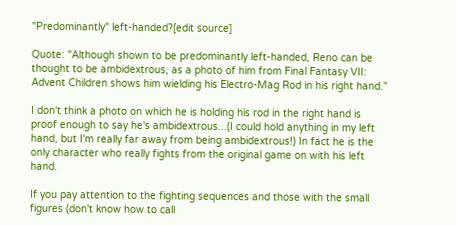"Predominantly" left-handed?[edit source]

Quote: "Although shown to be predominantly left-handed, Reno can be thought to be ambidextrous, as a photo of him from Final Fantasy VII: Advent Children shows him wielding his Electro-Mag Rod in his right hand."

I don't think a photo on which he is holding his rod in the right hand is proof enough to say he's ambidextrous...(I could hold anything in my left hand, but I'm really far away from being ambidextrous!) In fact he is the only character who really fights from the original game on with his left hand.

If you pay attention to the fighting sequences and those with the small figures (don't know how to call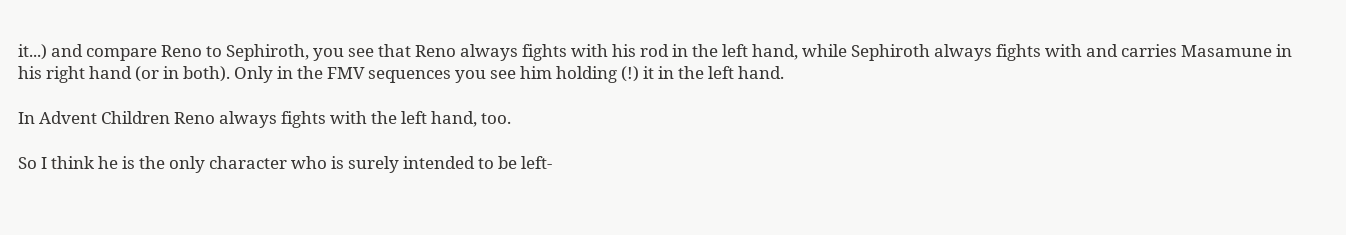it...) and compare Reno to Sephiroth, you see that Reno always fights with his rod in the left hand, while Sephiroth always fights with and carries Masamune in his right hand (or in both). Only in the FMV sequences you see him holding (!) it in the left hand.

In Advent Children Reno always fights with the left hand, too.

So I think he is the only character who is surely intended to be left-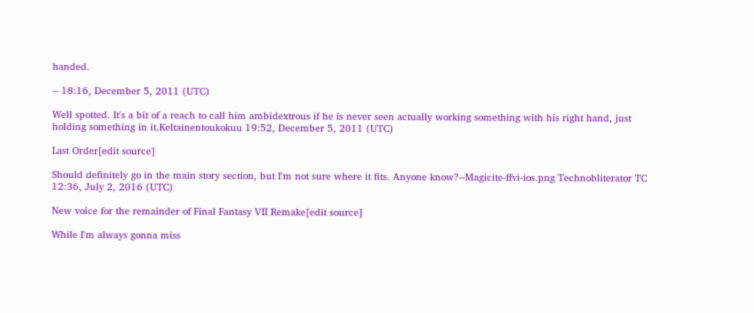handed.

-- 18:16, December 5, 2011 (UTC)

Well spotted. It's a bit of a reach to call him ambidextrous if he is never seen actually working something with his right hand, just holding something in it.Keltainentoukokuu 19:52, December 5, 2011 (UTC)

Last Order[edit source]

Should definitely go in the main story section, but I'm not sure where it fits. Anyone know?--Magicite-ffvi-ios.png Technobliterator TC 12:36, July 2, 2016 (UTC)

New voice for the remainder of Final Fantasy VII Remake[edit source]

While I'm always gonna miss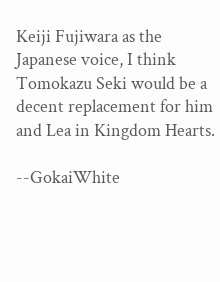Keiji Fujiwara as the Japanese voice, I think Tomokazu Seki would be a decent replacement for him and Lea in Kingdom Hearts.

--GokaiWhite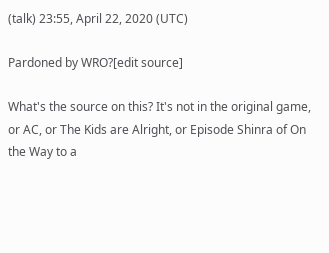(talk) 23:55, April 22, 2020 (UTC)

Pardoned by WRO?[edit source]

What's the source on this? It's not in the original game, or AC, or The Kids are Alright, or Episode Shinra of On the Way to a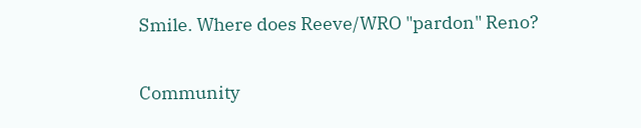Smile. Where does Reeve/WRO "pardon" Reno?

Community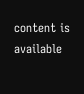content is available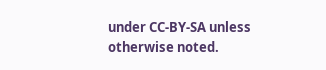under CC-BY-SA unless otherwise noted.